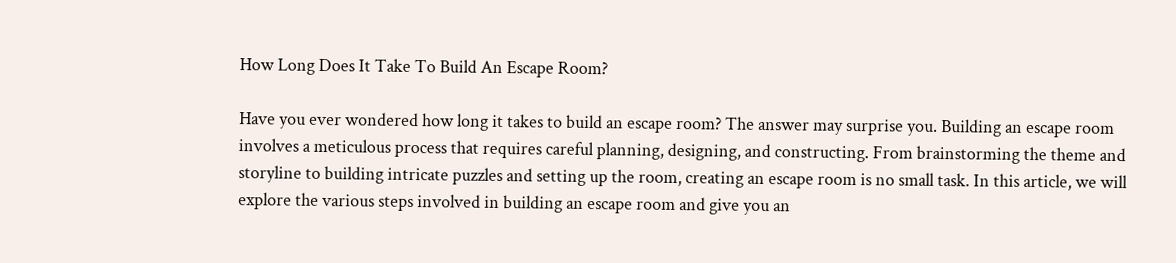How Long Does It Take To Build An Escape Room?

Have you ever wondered how long it takes to build an escape room? The answer may surprise you. Building an escape room involves a meticulous process that requires careful planning, designing, and constructing. From brainstorming the theme and storyline to building intricate puzzles and setting up the room, creating an escape room is no small task. In this article, we will explore the various steps involved in building an escape room and give you an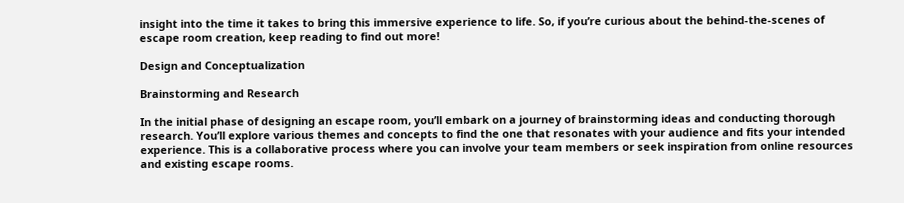insight into the time it takes to bring this immersive experience to life. So, if you’re curious about the behind-the-scenes of escape room creation, keep reading to find out more!

Design and Conceptualization

Brainstorming and Research

In the initial phase of designing an escape room, you’ll embark on a journey of brainstorming ideas and conducting thorough research. You’ll explore various themes and concepts to find the one that resonates with your audience and fits your intended experience. This is a collaborative process where you can involve your team members or seek inspiration from online resources and existing escape rooms.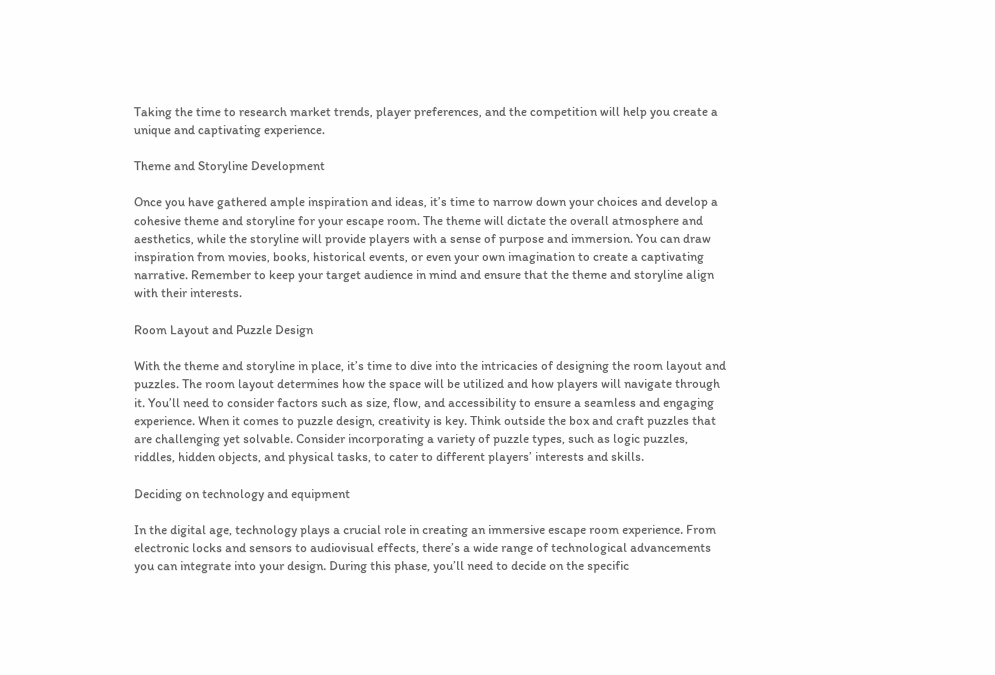Taking the time to research market trends, player preferences, and the competition will help you create a unique and captivating experience.

Theme and Storyline Development

Once you have gathered ample inspiration and ideas, it’s time to narrow down your choices and develop a cohesive theme and storyline for your escape room. The theme will dictate the overall atmosphere and aesthetics, while the storyline will provide players with a sense of purpose and immersion. You can draw inspiration from movies, books, historical events, or even your own imagination to create a captivating narrative. Remember to keep your target audience in mind and ensure that the theme and storyline align with their interests.

Room Layout and Puzzle Design

With the theme and storyline in place, it’s time to dive into the intricacies of designing the room layout and puzzles. The room layout determines how the space will be utilized and how players will navigate through it. You’ll need to consider factors such as size, flow, and accessibility to ensure a seamless and engaging experience. When it comes to puzzle design, creativity is key. Think outside the box and craft puzzles that are challenging yet solvable. Consider incorporating a variety of puzzle types, such as logic puzzles, riddles, hidden objects, and physical tasks, to cater to different players’ interests and skills.

Deciding on technology and equipment

In the digital age, technology plays a crucial role in creating an immersive escape room experience. From electronic locks and sensors to audiovisual effects, there’s a wide range of technological advancements you can integrate into your design. During this phase, you’ll need to decide on the specific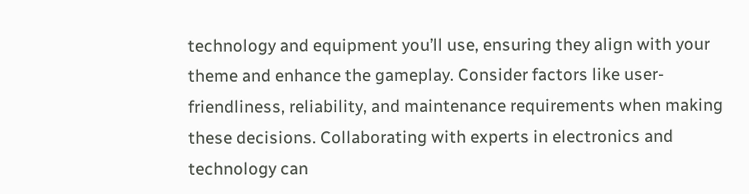technology and equipment you’ll use, ensuring they align with your theme and enhance the gameplay. Consider factors like user-friendliness, reliability, and maintenance requirements when making these decisions. Collaborating with experts in electronics and technology can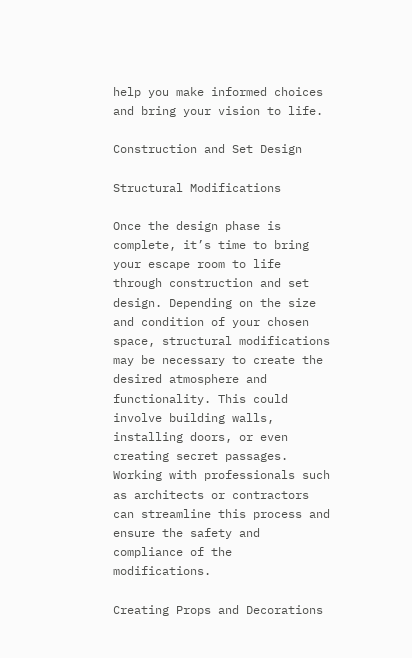help you make informed choices and bring your vision to life.

Construction and Set Design

Structural Modifications

Once the design phase is complete, it’s time to bring your escape room to life through construction and set design. Depending on the size and condition of your chosen space, structural modifications may be necessary to create the desired atmosphere and functionality. This could involve building walls, installing doors, or even creating secret passages. Working with professionals such as architects or contractors can streamline this process and ensure the safety and compliance of the modifications.

Creating Props and Decorations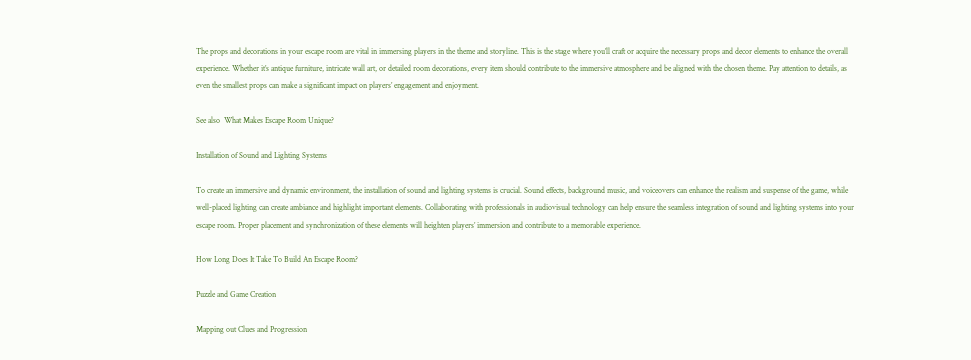The props and decorations in your escape room are vital in immersing players in the theme and storyline. This is the stage where you’ll craft or acquire the necessary props and decor elements to enhance the overall experience. Whether it’s antique furniture, intricate wall art, or detailed room decorations, every item should contribute to the immersive atmosphere and be aligned with the chosen theme. Pay attention to details, as even the smallest props can make a significant impact on players’ engagement and enjoyment.

See also  What Makes Escape Room Unique?

Installation of Sound and Lighting Systems

To create an immersive and dynamic environment, the installation of sound and lighting systems is crucial. Sound effects, background music, and voiceovers can enhance the realism and suspense of the game, while well-placed lighting can create ambiance and highlight important elements. Collaborating with professionals in audiovisual technology can help ensure the seamless integration of sound and lighting systems into your escape room. Proper placement and synchronization of these elements will heighten players’ immersion and contribute to a memorable experience.

How Long Does It Take To Build An Escape Room?

Puzzle and Game Creation

Mapping out Clues and Progression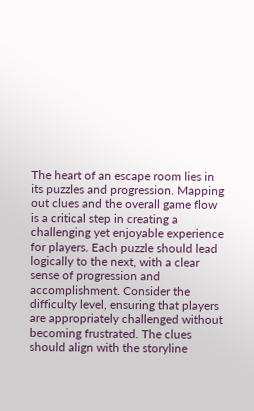The heart of an escape room lies in its puzzles and progression. Mapping out clues and the overall game flow is a critical step in creating a challenging yet enjoyable experience for players. Each puzzle should lead logically to the next, with a clear sense of progression and accomplishment. Consider the difficulty level, ensuring that players are appropriately challenged without becoming frustrated. The clues should align with the storyline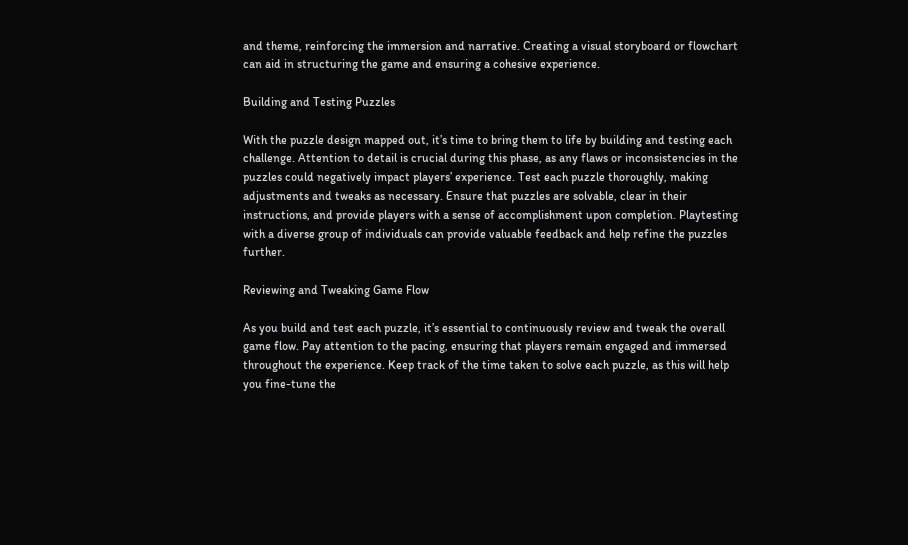and theme, reinforcing the immersion and narrative. Creating a visual storyboard or flowchart can aid in structuring the game and ensuring a cohesive experience.

Building and Testing Puzzles

With the puzzle design mapped out, it’s time to bring them to life by building and testing each challenge. Attention to detail is crucial during this phase, as any flaws or inconsistencies in the puzzles could negatively impact players’ experience. Test each puzzle thoroughly, making adjustments and tweaks as necessary. Ensure that puzzles are solvable, clear in their instructions, and provide players with a sense of accomplishment upon completion. Playtesting with a diverse group of individuals can provide valuable feedback and help refine the puzzles further.

Reviewing and Tweaking Game Flow

As you build and test each puzzle, it’s essential to continuously review and tweak the overall game flow. Pay attention to the pacing, ensuring that players remain engaged and immersed throughout the experience. Keep track of the time taken to solve each puzzle, as this will help you fine-tune the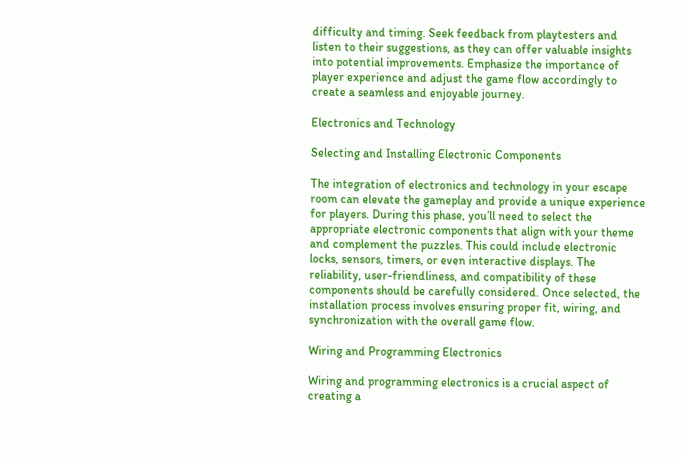difficulty and timing. Seek feedback from playtesters and listen to their suggestions, as they can offer valuable insights into potential improvements. Emphasize the importance of player experience and adjust the game flow accordingly to create a seamless and enjoyable journey.

Electronics and Technology

Selecting and Installing Electronic Components

The integration of electronics and technology in your escape room can elevate the gameplay and provide a unique experience for players. During this phase, you’ll need to select the appropriate electronic components that align with your theme and complement the puzzles. This could include electronic locks, sensors, timers, or even interactive displays. The reliability, user-friendliness, and compatibility of these components should be carefully considered. Once selected, the installation process involves ensuring proper fit, wiring, and synchronization with the overall game flow.

Wiring and Programming Electronics

Wiring and programming electronics is a crucial aspect of creating a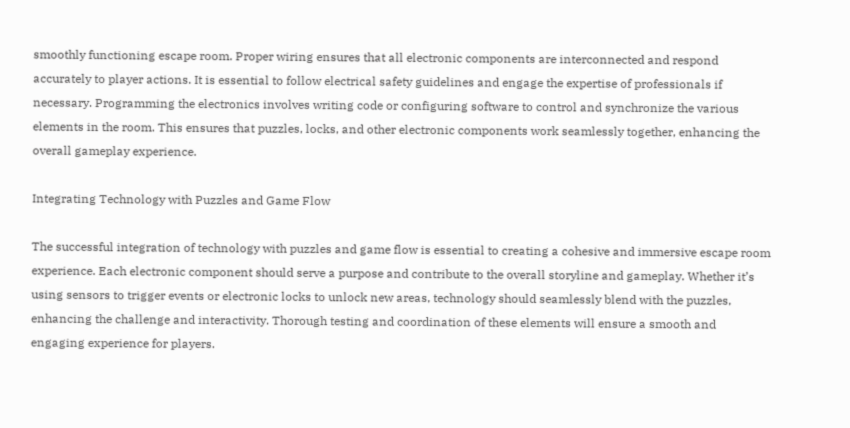smoothly functioning escape room. Proper wiring ensures that all electronic components are interconnected and respond accurately to player actions. It is essential to follow electrical safety guidelines and engage the expertise of professionals if necessary. Programming the electronics involves writing code or configuring software to control and synchronize the various elements in the room. This ensures that puzzles, locks, and other electronic components work seamlessly together, enhancing the overall gameplay experience.

Integrating Technology with Puzzles and Game Flow

The successful integration of technology with puzzles and game flow is essential to creating a cohesive and immersive escape room experience. Each electronic component should serve a purpose and contribute to the overall storyline and gameplay. Whether it’s using sensors to trigger events or electronic locks to unlock new areas, technology should seamlessly blend with the puzzles, enhancing the challenge and interactivity. Thorough testing and coordination of these elements will ensure a smooth and engaging experience for players.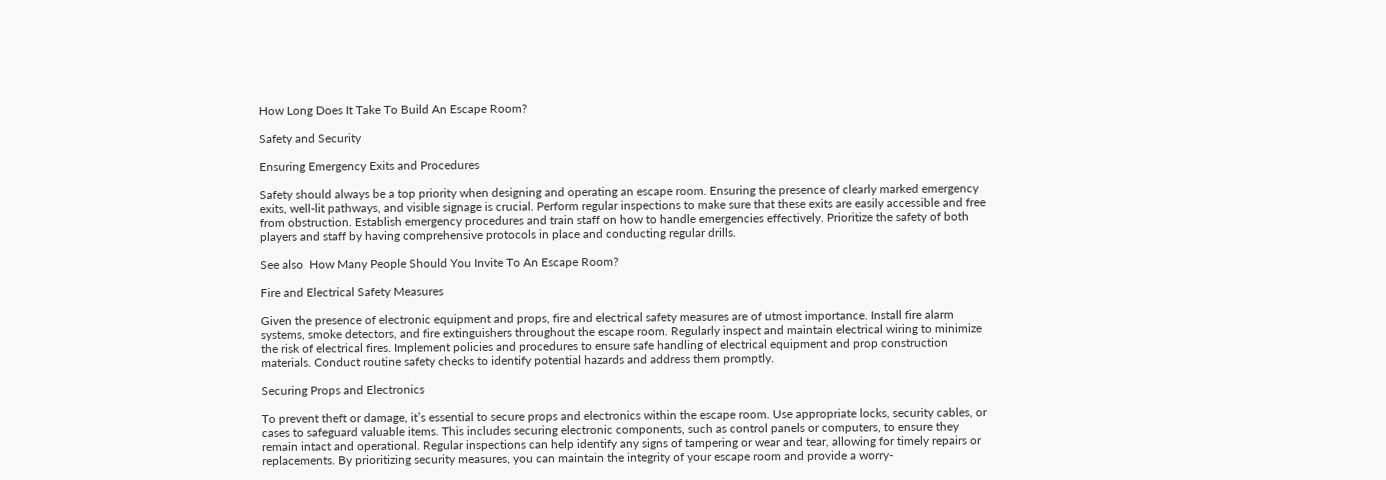How Long Does It Take To Build An Escape Room?

Safety and Security

Ensuring Emergency Exits and Procedures

Safety should always be a top priority when designing and operating an escape room. Ensuring the presence of clearly marked emergency exits, well-lit pathways, and visible signage is crucial. Perform regular inspections to make sure that these exits are easily accessible and free from obstruction. Establish emergency procedures and train staff on how to handle emergencies effectively. Prioritize the safety of both players and staff by having comprehensive protocols in place and conducting regular drills.

See also  How Many People Should You Invite To An Escape Room?

Fire and Electrical Safety Measures

Given the presence of electronic equipment and props, fire and electrical safety measures are of utmost importance. Install fire alarm systems, smoke detectors, and fire extinguishers throughout the escape room. Regularly inspect and maintain electrical wiring to minimize the risk of electrical fires. Implement policies and procedures to ensure safe handling of electrical equipment and prop construction materials. Conduct routine safety checks to identify potential hazards and address them promptly.

Securing Props and Electronics

To prevent theft or damage, it’s essential to secure props and electronics within the escape room. Use appropriate locks, security cables, or cases to safeguard valuable items. This includes securing electronic components, such as control panels or computers, to ensure they remain intact and operational. Regular inspections can help identify any signs of tampering or wear and tear, allowing for timely repairs or replacements. By prioritizing security measures, you can maintain the integrity of your escape room and provide a worry-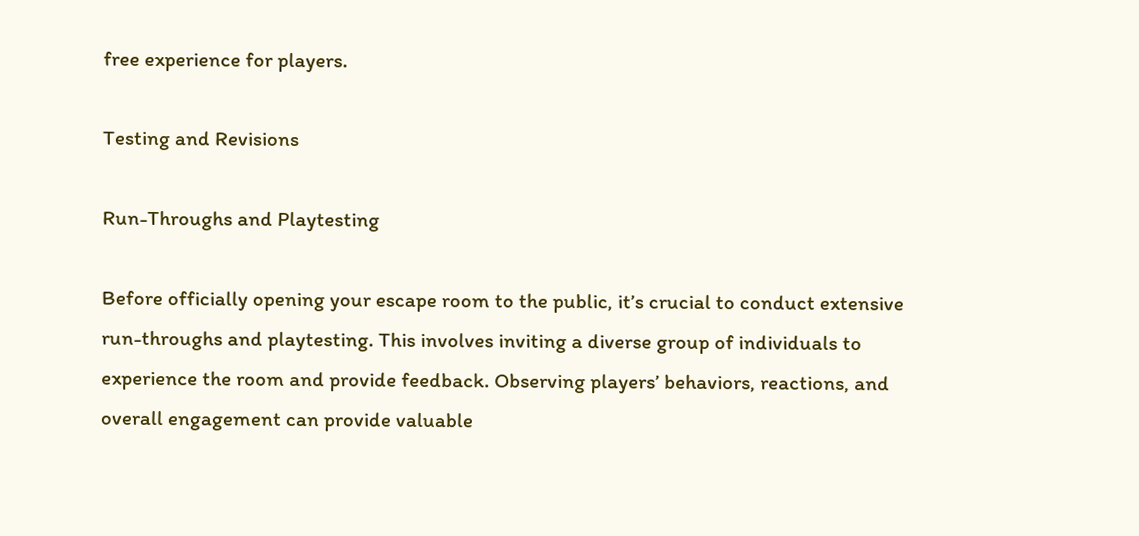free experience for players.

Testing and Revisions

Run-Throughs and Playtesting

Before officially opening your escape room to the public, it’s crucial to conduct extensive run-throughs and playtesting. This involves inviting a diverse group of individuals to experience the room and provide feedback. Observing players’ behaviors, reactions, and overall engagement can provide valuable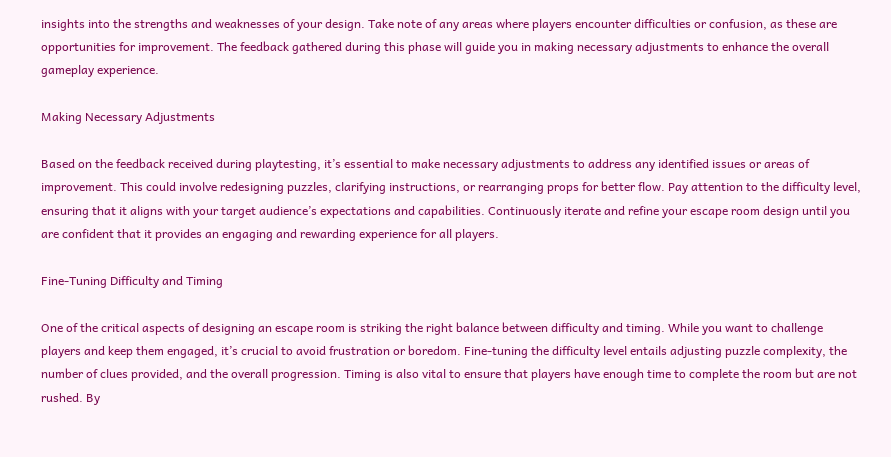insights into the strengths and weaknesses of your design. Take note of any areas where players encounter difficulties or confusion, as these are opportunities for improvement. The feedback gathered during this phase will guide you in making necessary adjustments to enhance the overall gameplay experience.

Making Necessary Adjustments

Based on the feedback received during playtesting, it’s essential to make necessary adjustments to address any identified issues or areas of improvement. This could involve redesigning puzzles, clarifying instructions, or rearranging props for better flow. Pay attention to the difficulty level, ensuring that it aligns with your target audience’s expectations and capabilities. Continuously iterate and refine your escape room design until you are confident that it provides an engaging and rewarding experience for all players.

Fine-Tuning Difficulty and Timing

One of the critical aspects of designing an escape room is striking the right balance between difficulty and timing. While you want to challenge players and keep them engaged, it’s crucial to avoid frustration or boredom. Fine-tuning the difficulty level entails adjusting puzzle complexity, the number of clues provided, and the overall progression. Timing is also vital to ensure that players have enough time to complete the room but are not rushed. By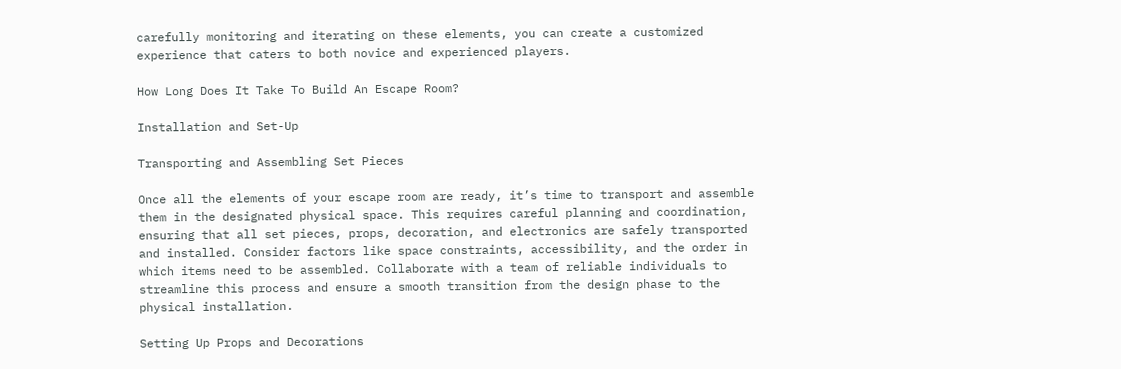carefully monitoring and iterating on these elements, you can create a customized experience that caters to both novice and experienced players.

How Long Does It Take To Build An Escape Room?

Installation and Set-Up

Transporting and Assembling Set Pieces

Once all the elements of your escape room are ready, it’s time to transport and assemble them in the designated physical space. This requires careful planning and coordination, ensuring that all set pieces, props, decoration, and electronics are safely transported and installed. Consider factors like space constraints, accessibility, and the order in which items need to be assembled. Collaborate with a team of reliable individuals to streamline this process and ensure a smooth transition from the design phase to the physical installation.

Setting Up Props and Decorations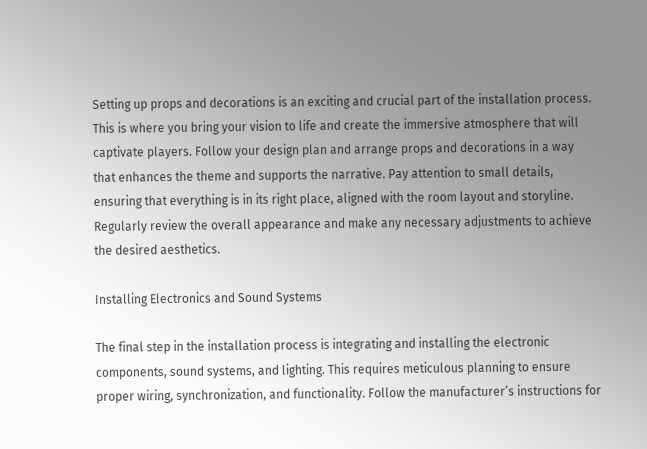Setting up props and decorations is an exciting and crucial part of the installation process. This is where you bring your vision to life and create the immersive atmosphere that will captivate players. Follow your design plan and arrange props and decorations in a way that enhances the theme and supports the narrative. Pay attention to small details, ensuring that everything is in its right place, aligned with the room layout and storyline. Regularly review the overall appearance and make any necessary adjustments to achieve the desired aesthetics.

Installing Electronics and Sound Systems

The final step in the installation process is integrating and installing the electronic components, sound systems, and lighting. This requires meticulous planning to ensure proper wiring, synchronization, and functionality. Follow the manufacturer’s instructions for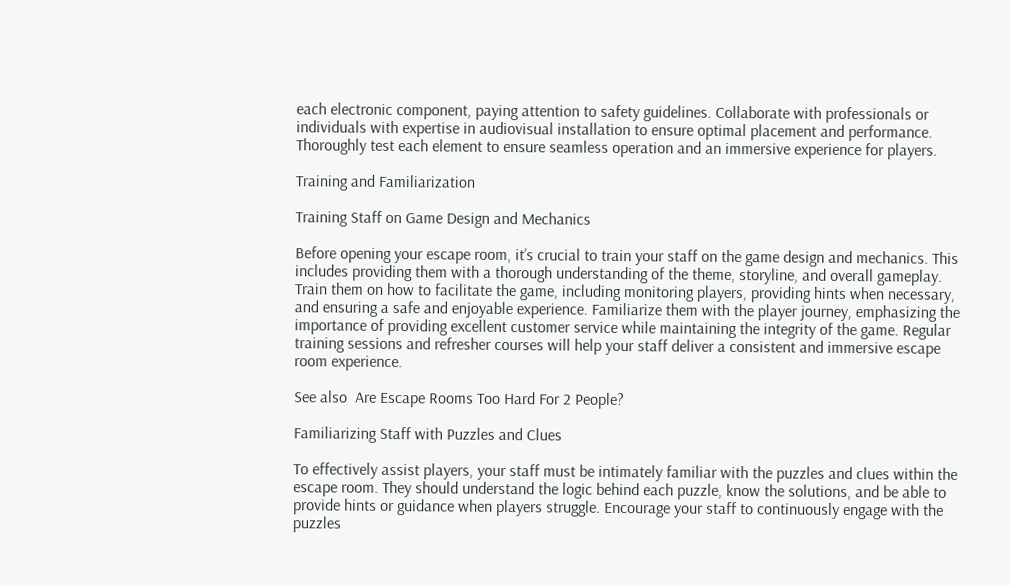each electronic component, paying attention to safety guidelines. Collaborate with professionals or individuals with expertise in audiovisual installation to ensure optimal placement and performance. Thoroughly test each element to ensure seamless operation and an immersive experience for players.

Training and Familiarization

Training Staff on Game Design and Mechanics

Before opening your escape room, it’s crucial to train your staff on the game design and mechanics. This includes providing them with a thorough understanding of the theme, storyline, and overall gameplay. Train them on how to facilitate the game, including monitoring players, providing hints when necessary, and ensuring a safe and enjoyable experience. Familiarize them with the player journey, emphasizing the importance of providing excellent customer service while maintaining the integrity of the game. Regular training sessions and refresher courses will help your staff deliver a consistent and immersive escape room experience.

See also  Are Escape Rooms Too Hard For 2 People?

Familiarizing Staff with Puzzles and Clues

To effectively assist players, your staff must be intimately familiar with the puzzles and clues within the escape room. They should understand the logic behind each puzzle, know the solutions, and be able to provide hints or guidance when players struggle. Encourage your staff to continuously engage with the puzzles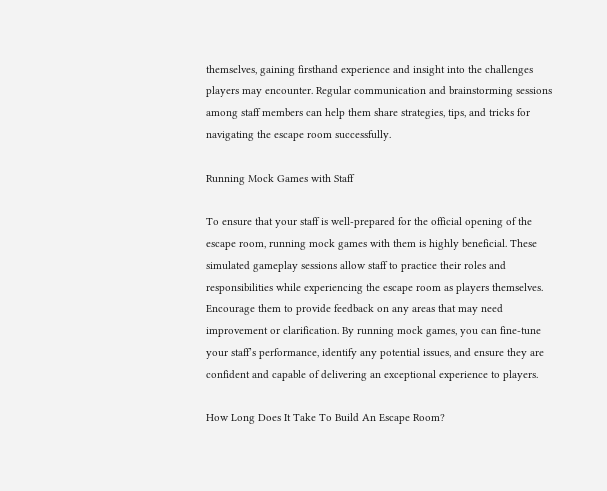themselves, gaining firsthand experience and insight into the challenges players may encounter. Regular communication and brainstorming sessions among staff members can help them share strategies, tips, and tricks for navigating the escape room successfully.

Running Mock Games with Staff

To ensure that your staff is well-prepared for the official opening of the escape room, running mock games with them is highly beneficial. These simulated gameplay sessions allow staff to practice their roles and responsibilities while experiencing the escape room as players themselves. Encourage them to provide feedback on any areas that may need improvement or clarification. By running mock games, you can fine-tune your staff’s performance, identify any potential issues, and ensure they are confident and capable of delivering an exceptional experience to players.

How Long Does It Take To Build An Escape Room?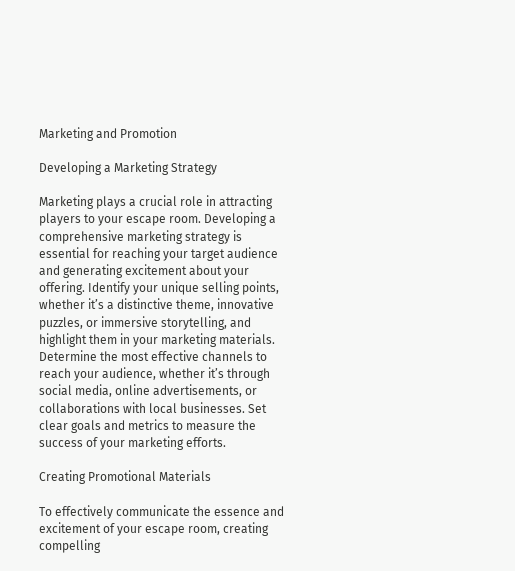Marketing and Promotion

Developing a Marketing Strategy

Marketing plays a crucial role in attracting players to your escape room. Developing a comprehensive marketing strategy is essential for reaching your target audience and generating excitement about your offering. Identify your unique selling points, whether it’s a distinctive theme, innovative puzzles, or immersive storytelling, and highlight them in your marketing materials. Determine the most effective channels to reach your audience, whether it’s through social media, online advertisements, or collaborations with local businesses. Set clear goals and metrics to measure the success of your marketing efforts.

Creating Promotional Materials

To effectively communicate the essence and excitement of your escape room, creating compelling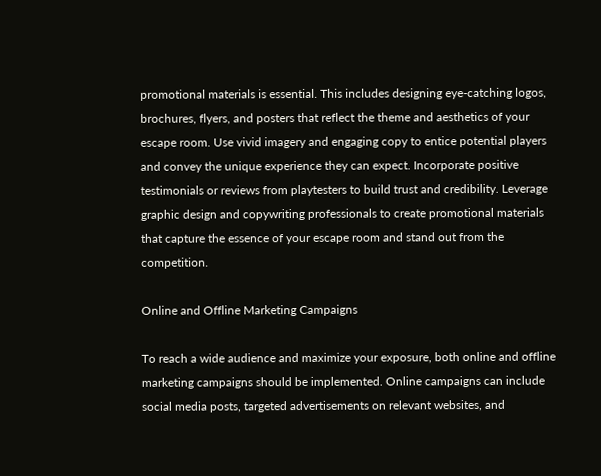promotional materials is essential. This includes designing eye-catching logos, brochures, flyers, and posters that reflect the theme and aesthetics of your escape room. Use vivid imagery and engaging copy to entice potential players and convey the unique experience they can expect. Incorporate positive testimonials or reviews from playtesters to build trust and credibility. Leverage graphic design and copywriting professionals to create promotional materials that capture the essence of your escape room and stand out from the competition.

Online and Offline Marketing Campaigns

To reach a wide audience and maximize your exposure, both online and offline marketing campaigns should be implemented. Online campaigns can include social media posts, targeted advertisements on relevant websites, and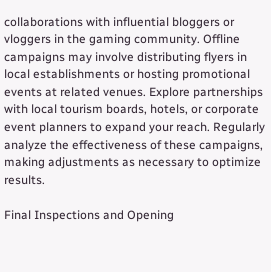collaborations with influential bloggers or vloggers in the gaming community. Offline campaigns may involve distributing flyers in local establishments or hosting promotional events at related venues. Explore partnerships with local tourism boards, hotels, or corporate event planners to expand your reach. Regularly analyze the effectiveness of these campaigns, making adjustments as necessary to optimize results.

Final Inspections and Opening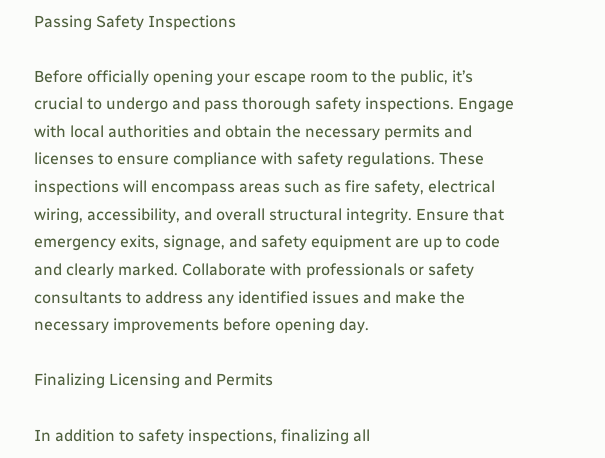Passing Safety Inspections

Before officially opening your escape room to the public, it’s crucial to undergo and pass thorough safety inspections. Engage with local authorities and obtain the necessary permits and licenses to ensure compliance with safety regulations. These inspections will encompass areas such as fire safety, electrical wiring, accessibility, and overall structural integrity. Ensure that emergency exits, signage, and safety equipment are up to code and clearly marked. Collaborate with professionals or safety consultants to address any identified issues and make the necessary improvements before opening day.

Finalizing Licensing and Permits

In addition to safety inspections, finalizing all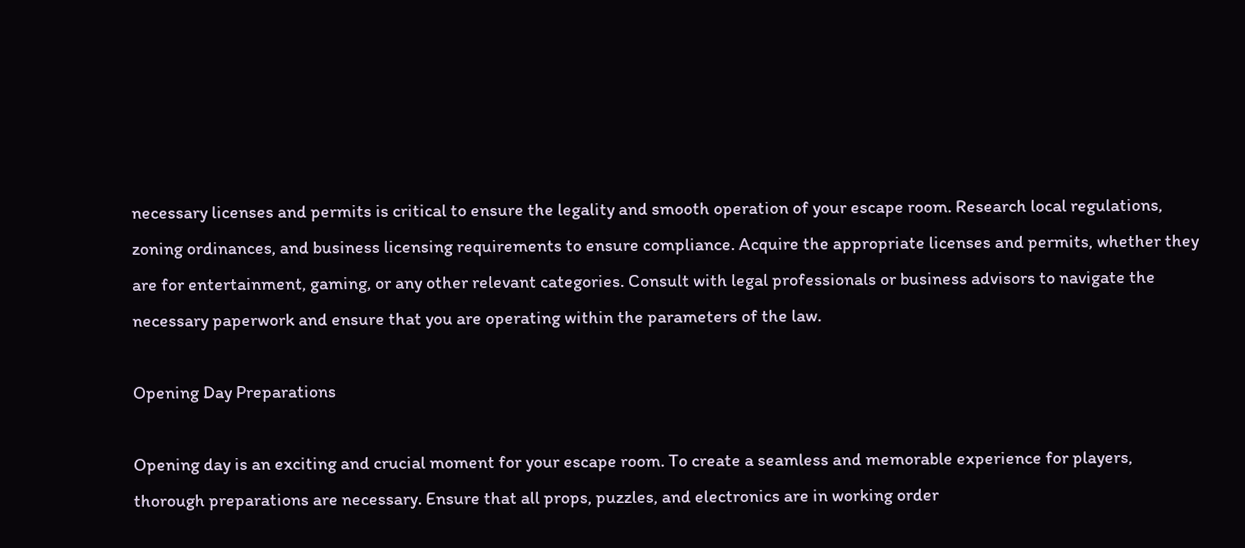necessary licenses and permits is critical to ensure the legality and smooth operation of your escape room. Research local regulations, zoning ordinances, and business licensing requirements to ensure compliance. Acquire the appropriate licenses and permits, whether they are for entertainment, gaming, or any other relevant categories. Consult with legal professionals or business advisors to navigate the necessary paperwork and ensure that you are operating within the parameters of the law.

Opening Day Preparations

Opening day is an exciting and crucial moment for your escape room. To create a seamless and memorable experience for players, thorough preparations are necessary. Ensure that all props, puzzles, and electronics are in working order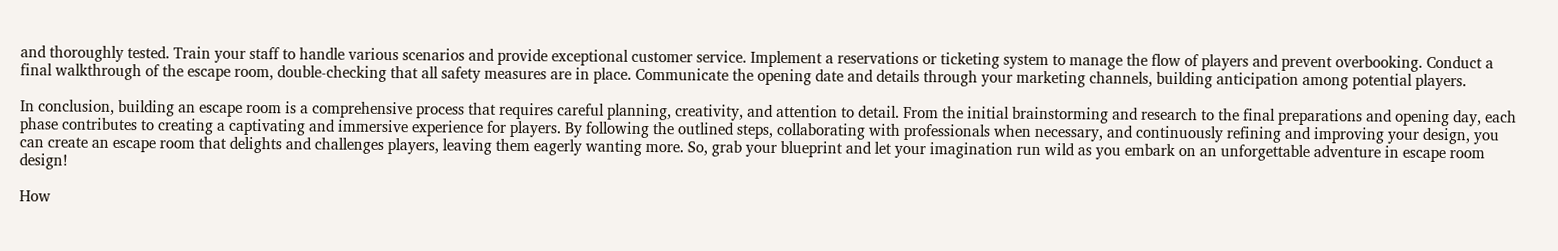and thoroughly tested. Train your staff to handle various scenarios and provide exceptional customer service. Implement a reservations or ticketing system to manage the flow of players and prevent overbooking. Conduct a final walkthrough of the escape room, double-checking that all safety measures are in place. Communicate the opening date and details through your marketing channels, building anticipation among potential players.

In conclusion, building an escape room is a comprehensive process that requires careful planning, creativity, and attention to detail. From the initial brainstorming and research to the final preparations and opening day, each phase contributes to creating a captivating and immersive experience for players. By following the outlined steps, collaborating with professionals when necessary, and continuously refining and improving your design, you can create an escape room that delights and challenges players, leaving them eagerly wanting more. So, grab your blueprint and let your imagination run wild as you embark on an unforgettable adventure in escape room design!

How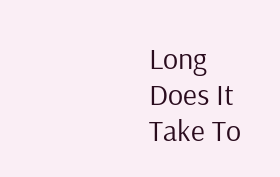Long Does It Take To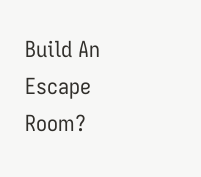Build An Escape Room?